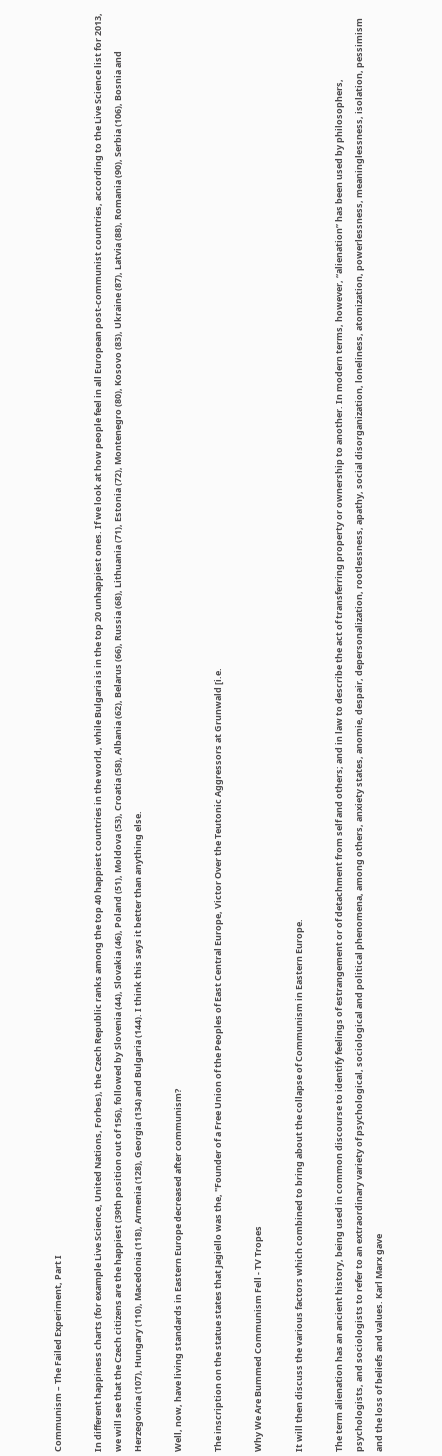Communism – The Failed Experiment, Part I

In different happiness charts (for example Live Science, United Nations, Forbes), the Czech Republic ranks among the top 40 happiest countries in the world, while Bulgaria is in the top 20 unhappiest ones. If we look at how people feel in all European post-communist countries, according to the Live Science list for 2013, we will see that the Czech citizens are the happiest (39th position out of 156), followed by Slovenia (44), Slovakia (46), Poland (51), Moldova (53), Croatia (58), Albania (62), Belarus (66), Russia (68), Lithuania (71), Estonia (72), Montenegro (80), Kosovo (83), Ukraine (87), Latvia (88), Romania (90), Serbia (106), Bosnia and Herzegovina (107), Hungary (110), Macedonia (118), Armenia (128), Georgia (134) and Bulgaria (144). I think this says it better than anything else.

Well, now, have living standards in Eastern Europe decreased after communism?

The inscription on the statue states that Jagiello was the, "Founder of a Free Union of the Peoples of East Central Europe, Victor Over the Teutonic Aggressors at Grunwald [i.e.

Why We Are Bummed Communism Fell - TV Tropes

It will then discuss the various factors which combined to bring about the collapse of Communism in Eastern Europe.

The term alienation has an ancient history, being used in common discourse to identify feelings of estrangement or of detachment from self and others; and in law to describe the act of transferring property or ownership to another. In modern terms, however, “alienation” has been used by philosophers, psychologists, and sociologists to refer to an extraordinary variety of psychological, sociological and political phenomena, among others, anxiety states, anomie, despair, depersonalization, rootlessness, apathy, social disorganization, loneliness, atomization, powerlessness, meaninglessness, isolation, pessimism and the loss of beliefs and values. Karl Marx gave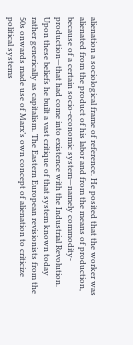alienation a sociological frame of reference. He posited that the worker was alienated from the product of his labor and from the means of production, because of a certain socio-economic system—namely commodity-production—that had come into existence with the Industrial Revolution. Upon these beliefs he built a vast critique of that system known today rather generically as capitalism. The Eastern European revisionists from the 50s onwards made use of Marx’s own concept of alienation to criticize political systems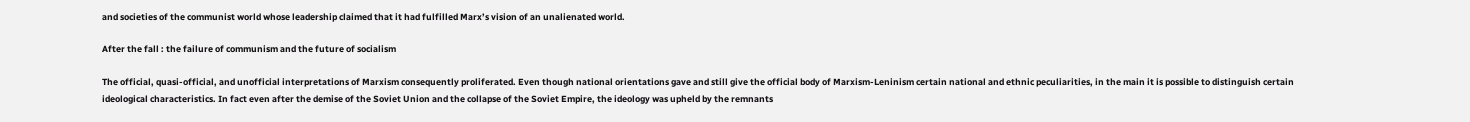and societies of the communist world whose leadership claimed that it had fulfilled Marx’s vision of an unalienated world.

After the fall : the failure of communism and the future of socialism

The official, quasi-official, and unofficial interpretations of Marxism consequently proliferated. Even though national orientations gave and still give the official body of Marxism-Leninism certain national and ethnic peculiarities, in the main it is possible to distinguish certain ideological characteristics. In fact even after the demise of the Soviet Union and the collapse of the Soviet Empire, the ideology was upheld by the remnants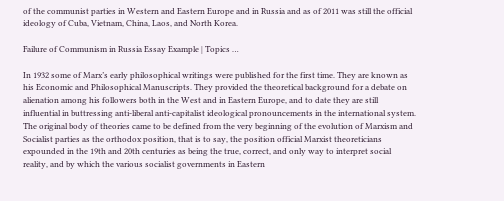of the communist parties in Western and Eastern Europe and in Russia and as of 2011 was still the official ideology of Cuba, Vietnam, China, Laos, and North Korea.

Failure of Communism in Russia Essay Example | Topics …

In 1932 some of Marx’s early philosophical writings were published for the first time. They are known as his Economic and Philosophical Manuscripts. They provided the theoretical background for a debate on alienation among his followers both in the West and in Eastern Europe, and to date they are still influential in buttressing anti-liberal anti-capitalist ideological pronouncements in the international system. The original body of theories came to be defined from the very beginning of the evolution of Marxism and Socialist parties as the orthodox position, that is to say, the position official Marxist theoreticians expounded in the 19th and 20th centuries as being the true, correct, and only way to interpret social reality, and by which the various socialist governments in Eastern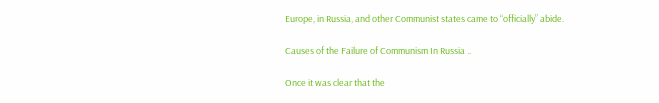Europe, in Russia, and other Communist states came to “officially” abide.

Causes of the Failure of Communism In Russia ..

Once it was clear that the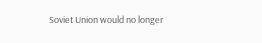Soviet Union would no longer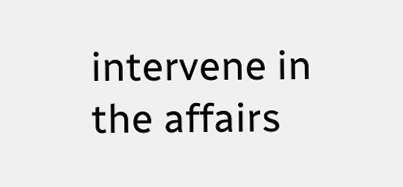intervene in the affairs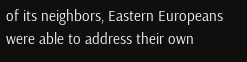of its neighbors, Eastern Europeans were able to address their own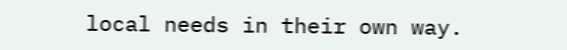local needs in their own way.